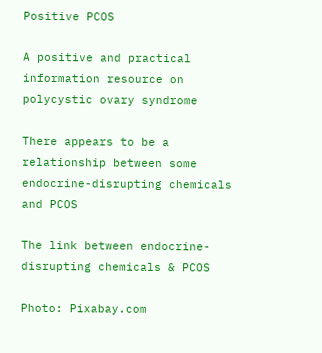Positive PCOS

A positive and practical information resource on polycystic ovary syndrome

There appears to be a relationship between some endocrine-disrupting chemicals and PCOS

The link between endocrine-disrupting chemicals & PCOS

Photo: Pixabay.com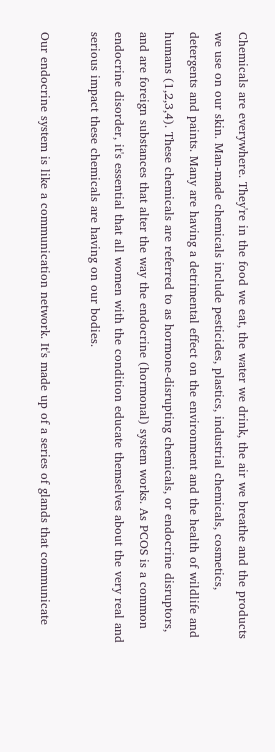Chemicals are everywhere. They're in the food we eat, the water we drink, the air we breathe and the products we use on our skin. Man-made chemicals include pesticides, plastics, industrial chemicals, cosmetics, detergents and paints. Many are having a detrimental effect on the environment and the health of wildlife and humans (1,2,3,4). These chemicals are referred to as hormone-disrupting chemicals, or endocrine disruptors, and are foreign substances that alter the way the endocrine (hormonal) system works. As PCOS is a common endocrine disorder, it's essential that all women with the condition educate themselves about the very real and serious impact these chemicals are having on our bodies.

Our endocrine system is like a communication network. It's made up of a series of glands that communicate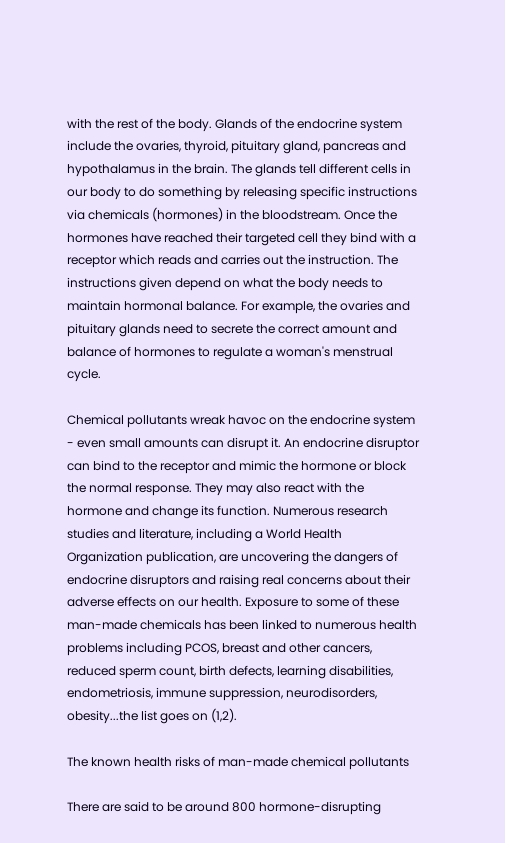with the rest of the body. Glands of the endocrine system include the ovaries, thyroid, pituitary gland, pancreas and hypothalamus in the brain. The glands tell different cells in our body to do something by releasing specific instructions via chemicals (hormones) in the bloodstream. Once the hormones have reached their targeted cell they bind with a receptor which reads and carries out the instruction. The instructions given depend on what the body needs to maintain hormonal balance. For example, the ovaries and pituitary glands need to secrete the correct amount and balance of hormones to regulate a woman's menstrual cycle.

Chemical pollutants wreak havoc on the endocrine system - even small amounts can disrupt it. An endocrine disruptor can bind to the receptor and mimic the hormone or block the normal response. They may also react with the hormone and change its function. Numerous research studies and literature, including a World Health Organization publication, are uncovering the dangers of endocrine disruptors and raising real concerns about their adverse effects on our health. Exposure to some of these man-made chemicals has been linked to numerous health problems including PCOS, breast and other cancers, reduced sperm count, birth defects, learning disabilities, endometriosis, immune suppression, neurodisorders, obesity...the list goes on (1,2).

The known health risks of man-made chemical pollutants

There are said to be around 800 hormone-disrupting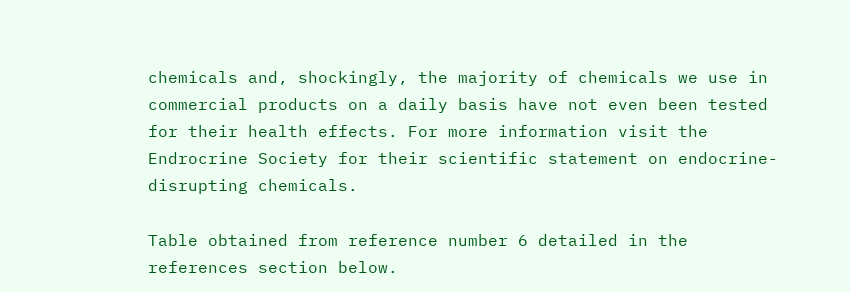chemicals and, shockingly, the majority of chemicals we use in commercial products on a daily basis have not even been tested for their health effects. For more information visit the Endrocrine Society for their scientific statement on endocrine-disrupting chemicals.

Table obtained from reference number 6 detailed in the references section below.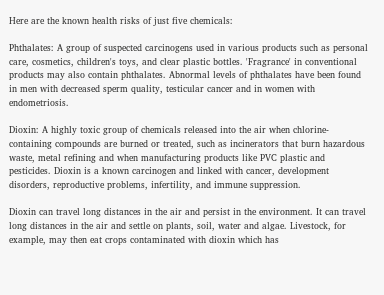Here are the known health risks of just five chemicals:

Phthalates: A group of suspected carcinogens used in various products such as personal care, cosmetics, children's toys, and clear plastic bottles. 'Fragrance' in conventional products may also contain phthalates. Abnormal levels of phthalates have been found in men with decreased sperm quality, testicular cancer and in women with endometriosis.

Dioxin: A highly toxic group of chemicals released into the air when chlorine-containing compounds are burned or treated, such as incinerators that burn hazardous waste, metal refining and when manufacturing products like PVC plastic and pesticides. Dioxin is a known carcinogen and linked with cancer, development disorders, reproductive problems, infertility, and immune suppression.

Dioxin can travel long distances in the air and persist in the environment. It can travel long distances in the air and settle on plants, soil, water and algae. Livestock, for example, may then eat crops contaminated with dioxin which has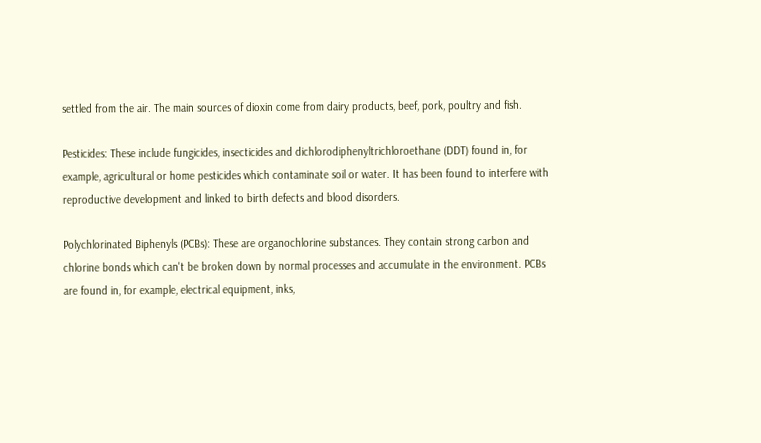settled from the air. The main sources of dioxin come from dairy products, beef, pork, poultry and fish.

Pesticides: These include fungicides, insecticides and dichlorodiphenyltrichloroethane (DDT) found in, for example, agricultural or home pesticides which contaminate soil or water. It has been found to interfere with reproductive development and linked to birth defects and blood disorders.

Polychlorinated Biphenyls (PCBs): These are organochlorine substances. They contain strong carbon and chlorine bonds which can't be broken down by normal processes and accumulate in the environment. PCBs are found in, for example, electrical equipment, inks,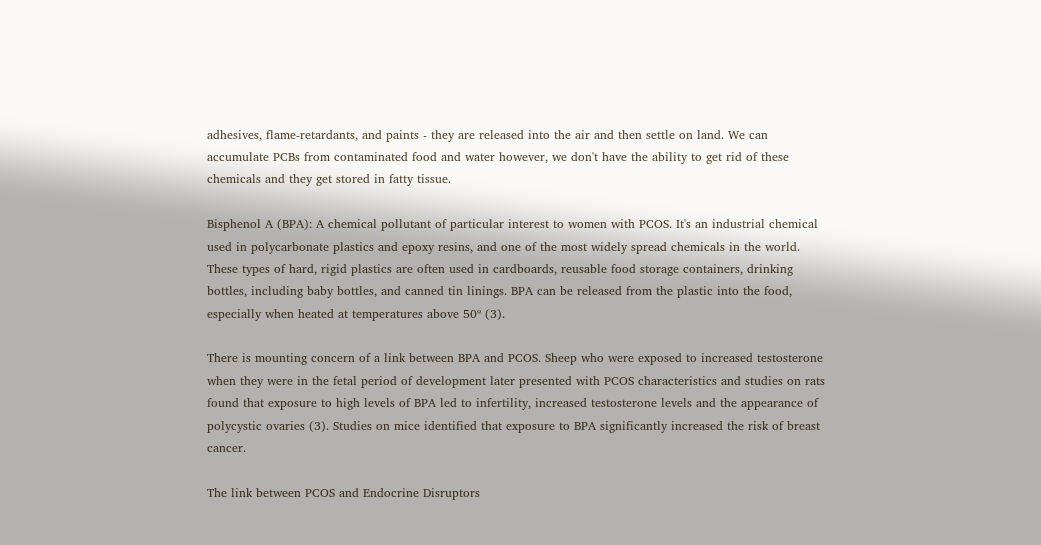adhesives, flame-retardants, and paints - they are released into the air and then settle on land. We can accumulate PCBs from contaminated food and water however, we don't have the ability to get rid of these chemicals and they get stored in fatty tissue.

Bisphenol A (BPA): A chemical pollutant of particular interest to women with PCOS. It's an industrial chemical used in polycarbonate plastics and epoxy resins, and one of the most widely spread chemicals in the world. These types of hard, rigid plastics are often used in cardboards, reusable food storage containers, drinking bottles, including baby bottles, and canned tin linings. BPA can be released from the plastic into the food, especially when heated at temperatures above 50º (3).

There is mounting concern of a link between BPA and PCOS. Sheep who were exposed to increased testosterone when they were in the fetal period of development later presented with PCOS characteristics and studies on rats found that exposure to high levels of BPA led to infertility, increased testosterone levels and the appearance of polycystic ovaries (3). Studies on mice identified that exposure to BPA significantly increased the risk of breast cancer.

The link between PCOS and Endocrine Disruptors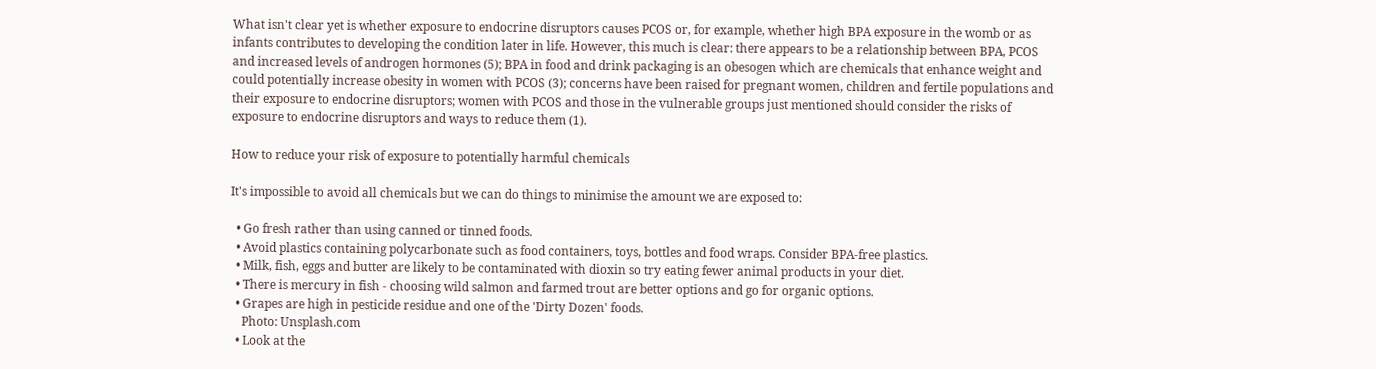What isn't clear yet is whether exposure to endocrine disruptors causes PCOS or, for example, whether high BPA exposure in the womb or as infants contributes to developing the condition later in life. However, this much is clear: there appears to be a relationship between BPA, PCOS and increased levels of androgen hormones (5); BPA in food and drink packaging is an obesogen which are chemicals that enhance weight and could potentially increase obesity in women with PCOS (3); concerns have been raised for pregnant women, children and fertile populations and their exposure to endocrine disruptors; women with PCOS and those in the vulnerable groups just mentioned should consider the risks of exposure to endocrine disruptors and ways to reduce them (1).

How to reduce your risk of exposure to potentially harmful chemicals

It's impossible to avoid all chemicals but we can do things to minimise the amount we are exposed to:

  • Go fresh rather than using canned or tinned foods.
  • Avoid plastics containing polycarbonate such as food containers, toys, bottles and food wraps. Consider BPA-free plastics.
  • Milk, fish, eggs and butter are likely to be contaminated with dioxin so try eating fewer animal products in your diet.
  • There is mercury in fish - choosing wild salmon and farmed trout are better options and go for organic options.
  • Grapes are high in pesticide residue and one of the 'Dirty Dozen' foods.
    Photo: Unsplash.com
  • Look at the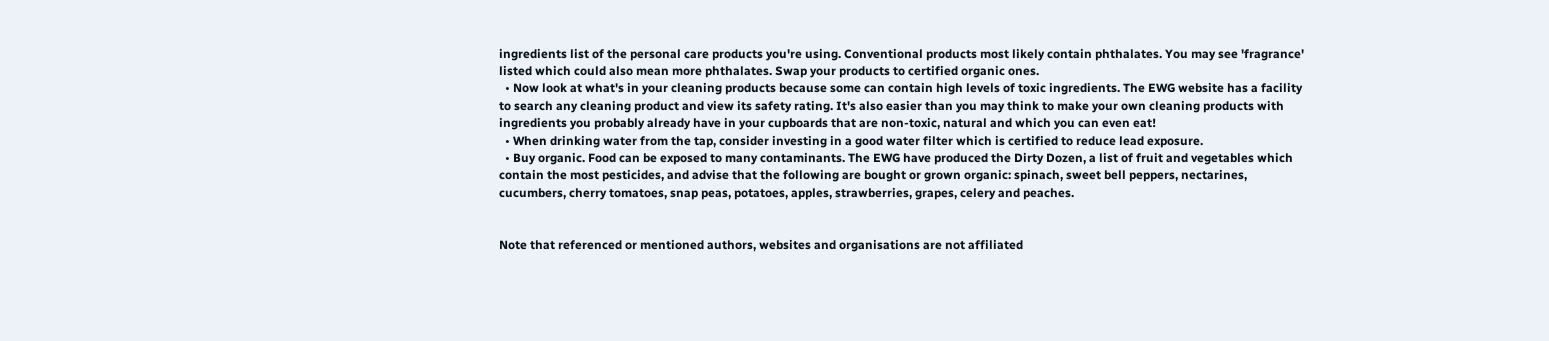ingredients list of the personal care products you're using. Conventional products most likely contain phthalates. You may see 'fragrance' listed which could also mean more phthalates. Swap your products to certified organic ones.
  • Now look at what's in your cleaning products because some can contain high levels of toxic ingredients. The EWG website has a facility to search any cleaning product and view its safety rating. It's also easier than you may think to make your own cleaning products with ingredients you probably already have in your cupboards that are non-toxic, natural and which you can even eat!
  • When drinking water from the tap, consider investing in a good water filter which is certified to reduce lead exposure.
  • Buy organic. Food can be exposed to many contaminants. The EWG have produced the Dirty Dozen, a list of fruit and vegetables which contain the most pesticides, and advise that the following are bought or grown organic: spinach, sweet bell peppers, nectarines, cucumbers, cherry tomatoes, snap peas, potatoes, apples, strawberries, grapes, celery and peaches.


Note that referenced or mentioned authors, websites and organisations are not affiliated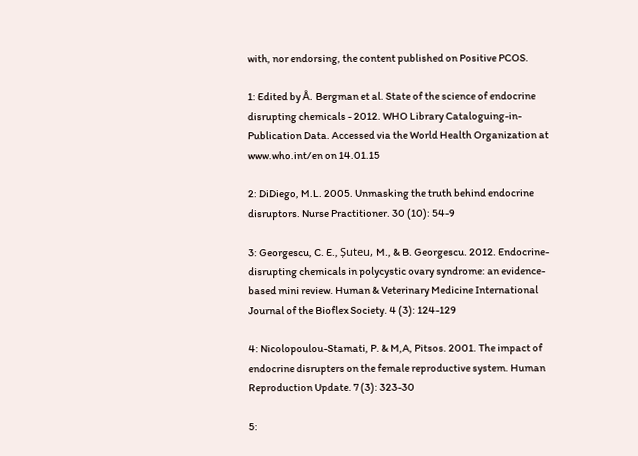with, nor endorsing, the content published on Positive PCOS.

1: Edited by Å. Bergman et al. State of the science of endocrine disrupting chemicals - 2012. WHO Library Cataloguing-in-Publication Data. Accessed via the World Health Organization at www.who.int/en on 14.01.15

2: DiDiego, M.L. 2005. Unmasking the truth behind endocrine disruptors. Nurse Practitioner. 30 (10): 54-9

3: Georgescu, C. E., Șuteu, M., & B. Georgescu. 2012. Endocrine-disrupting chemicals in polycystic ovary syndrome: an evidence-based mini review. Human & Veterinary Medicine International Journal of the Bioflex Society. 4 (3): 124-129

4: Nicolopoulou-Stamati, P. & M,A, Pitsos. 2001. The impact of endocrine disrupters on the female reproductive system. Human Reproduction Update. 7 (3): 323-30

5: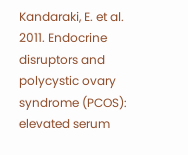Kandaraki, E. et al. 2011. Endocrine disruptors and polycystic ovary syndrome (PCOS): elevated serum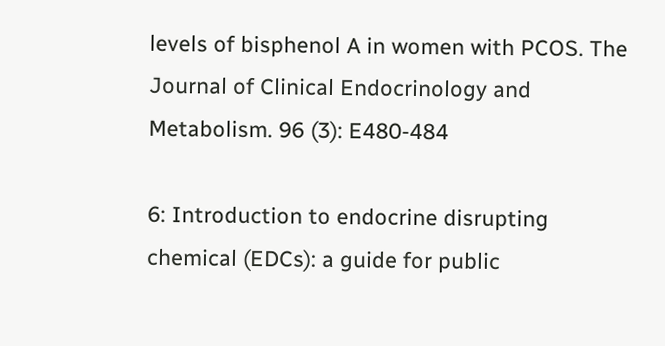levels of bisphenol A in women with PCOS. The Journal of Clinical Endocrinology and Metabolism. 96 (3): E480-484

6: Introduction to endocrine disrupting chemical (EDCs): a guide for public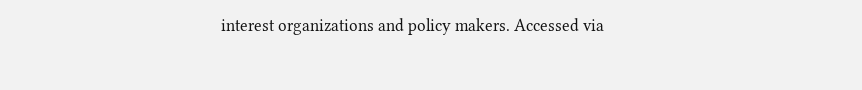interest organizations and policy makers. Accessed via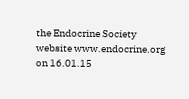the Endocrine Society website www.endocrine.org on 16.01.15